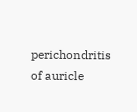perichondritis of auricle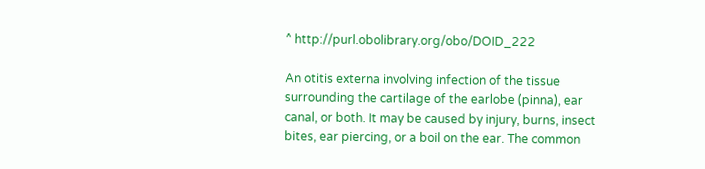^ http://purl.obolibrary.org/obo/DOID_222

An otitis externa involving infection of the tissue surrounding the cartilage of the earlobe (pinna), ear canal, or both. It may be caused by injury, burns, insect bites, ear piercing, or a boil on the ear. The common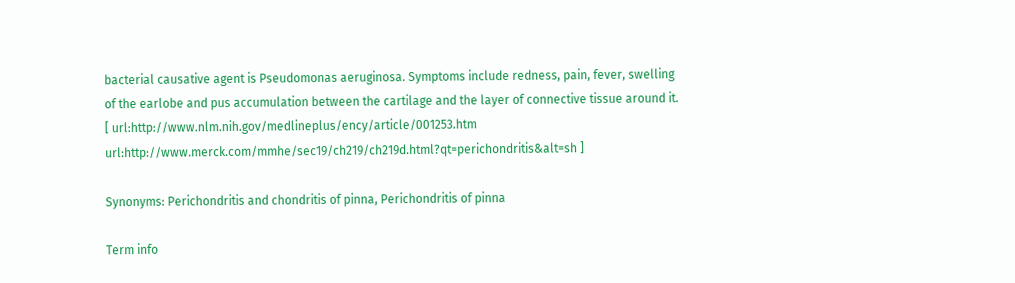bacterial causative agent is Pseudomonas aeruginosa. Symptoms include redness, pain, fever, swelling of the earlobe and pus accumulation between the cartilage and the layer of connective tissue around it. [ url:http://www.nlm.nih.gov/medlineplus/ency/article/001253.htm url:http://www.merck.com/mmhe/sec19/ch219/ch219d.html?qt=perichondritis&alt=sh ]

Synonyms: Perichondritis and chondritis of pinna, Perichondritis of pinna

Term info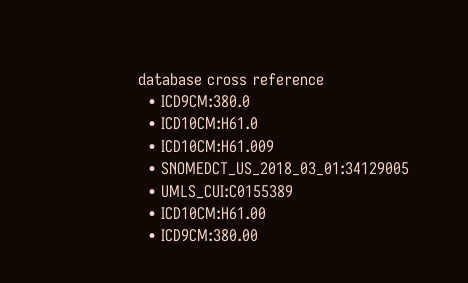database cross reference
  • ICD9CM:380.0
  • ICD10CM:H61.0
  • ICD10CM:H61.009
  • SNOMEDCT_US_2018_03_01:34129005
  • UMLS_CUI:C0155389
  • ICD10CM:H61.00
  • ICD9CM:380.00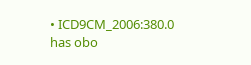• ICD9CM_2006:380.0
has obo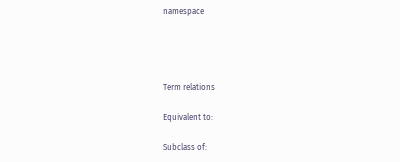namespace




Term relations

Equivalent to:

Subclass of: